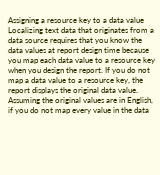Assigning a resource key to a data value
Localizing text data that originates from a data source requires that you know the data values at report design time because you map each data value to a resource key when you design the report. If you do not map a data value to a resource key, the report displays the original data value. Assuming the original values are in English, if you do not map every value in the data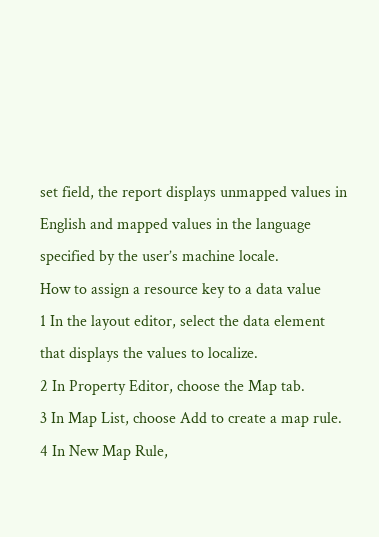set field, the report displays unmapped values in English and mapped values in the language specified by the user’s machine locale.
How to assign a resource key to a data value
1 In the layout editor, select the data element that displays the values to localize.
2 In Property Editor, choose the Map tab.
3 In Map List, choose Add to create a map rule.
4 In New Map Rule,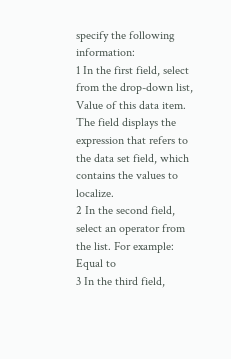specify the following information:
1 In the first field, select from the drop-down list, Value of this data item. The field displays the expression that refers to the data set field, which contains the values to localize.
2 In the second field, select an operator from the list. For example:
Equal to
3 In the third field,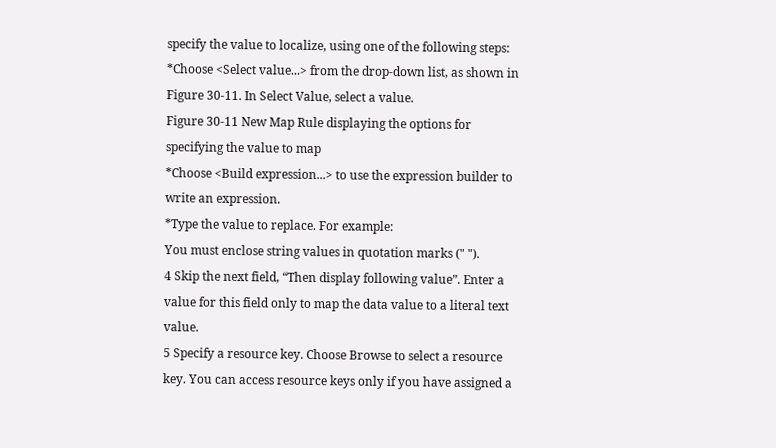specify the value to localize, using one of the following steps:
*Choose <Select value...> from the drop-down list, as shown in Figure 30‑11. In Select Value, select a value.
Figure 30‑11 New Map Rule displaying the options for specifying the value to map
*Choose <Build expression...> to use the expression builder to write an expression.
*Type the value to replace. For example:
You must enclose string values in quotation marks (" ").
4 Skip the next field, “Then display following value”. Enter a value for this field only to map the data value to a literal text value.
5 Specify a resource key. Choose Browse to select a resource key. You can access resource keys only if you have assigned a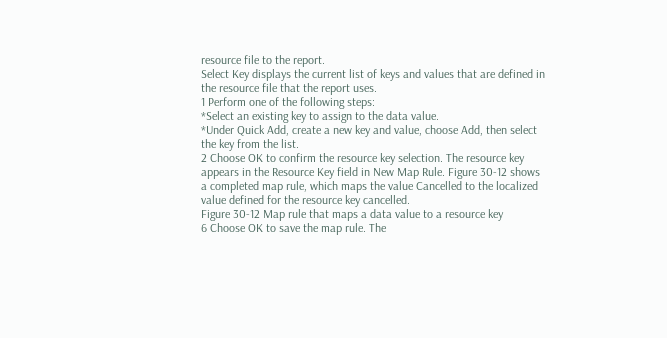resource file to the report.
Select Key displays the current list of keys and values that are defined in the resource file that the report uses.
1 Perform one of the following steps:
*Select an existing key to assign to the data value.
*Under Quick Add, create a new key and value, choose Add, then select the key from the list.
2 Choose OK to confirm the resource key selection. The resource key appears in the Resource Key field in New Map Rule. Figure 30‑12 shows a completed map rule, which maps the value Cancelled to the localized value defined for the resource key cancelled.
Figure 30‑12 Map rule that maps a data value to a resource key
6 Choose OK to save the map rule. The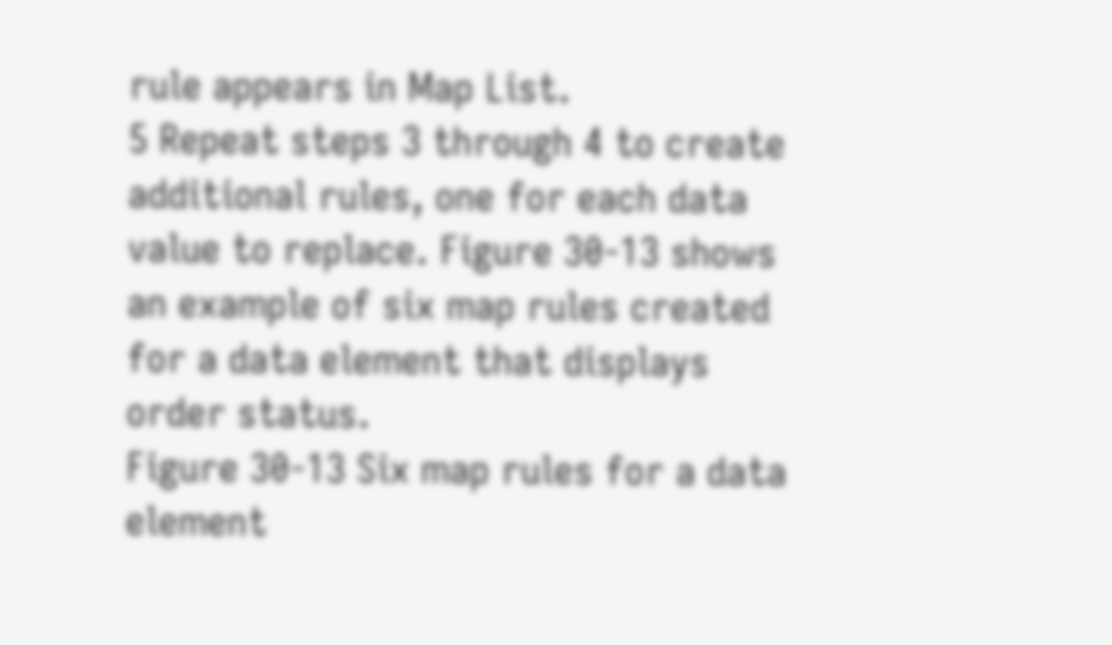rule appears in Map List.
5 Repeat steps 3 through 4 to create additional rules, one for each data value to replace. Figure 30‑13 shows an example of six map rules created for a data element that displays order status.
Figure 30‑13 Six map rules for a data element